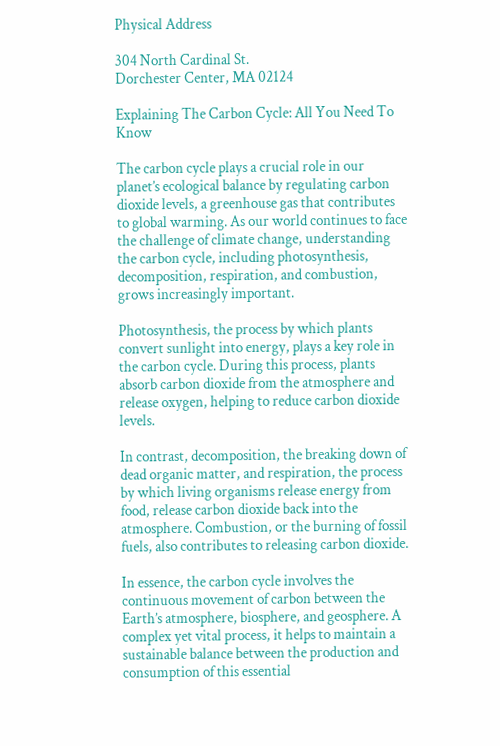Physical Address

304 North Cardinal St.
Dorchester Center, MA 02124

Explaining The Carbon Cycle: All You Need To Know

The carbon cycle plays a crucial role in our planet’s ecological balance by regulating carbon dioxide levels, a greenhouse gas that contributes to global warming. As our world continues to face the challenge of climate change, understanding the carbon cycle, including photosynthesis, decomposition, respiration, and combustion, grows increasingly important.

Photosynthesis, the process by which plants convert sunlight into energy, plays a key role in the carbon cycle. During this process, plants absorb carbon dioxide from the atmosphere and release oxygen, helping to reduce carbon dioxide levels.

In contrast, decomposition, the breaking down of dead organic matter, and respiration, the process by which living organisms release energy from food, release carbon dioxide back into the atmosphere. Combustion, or the burning of fossil fuels, also contributes to releasing carbon dioxide.

In essence, the carbon cycle involves the continuous movement of carbon between the Earth’s atmosphere, biosphere, and geosphere. A complex yet vital process, it helps to maintain a sustainable balance between the production and consumption of this essential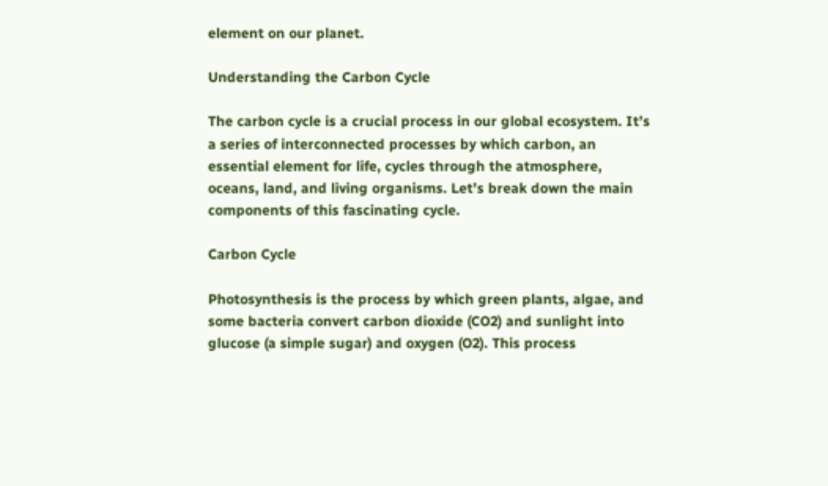element on our planet.

Understanding the Carbon Cycle

The carbon cycle is a crucial process in our global ecosystem. It’s a series of interconnected processes by which carbon, an essential element for life, cycles through the atmosphere, oceans, land, and living organisms. Let’s break down the main components of this fascinating cycle.

Carbon Cycle

Photosynthesis is the process by which green plants, algae, and some bacteria convert carbon dioxide (CO2) and sunlight into glucose (a simple sugar) and oxygen (O2). This process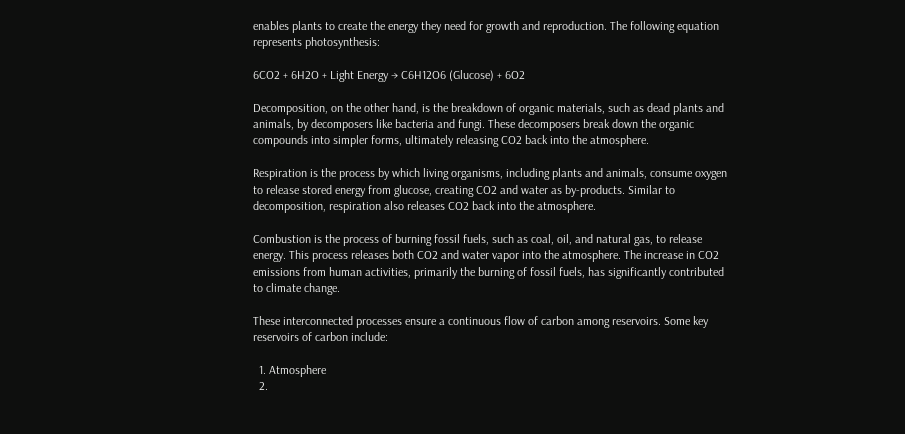enables plants to create the energy they need for growth and reproduction. The following equation represents photosynthesis:

6CO2 + 6H2O + Light Energy → C6H12O6 (Glucose) + 6O2

Decomposition, on the other hand, is the breakdown of organic materials, such as dead plants and animals, by decomposers like bacteria and fungi. These decomposers break down the organic compounds into simpler forms, ultimately releasing CO2 back into the atmosphere.

Respiration is the process by which living organisms, including plants and animals, consume oxygen to release stored energy from glucose, creating CO2 and water as by-products. Similar to decomposition, respiration also releases CO2 back into the atmosphere.

Combustion is the process of burning fossil fuels, such as coal, oil, and natural gas, to release energy. This process releases both CO2 and water vapor into the atmosphere. The increase in CO2 emissions from human activities, primarily the burning of fossil fuels, has significantly contributed to climate change.

These interconnected processes ensure a continuous flow of carbon among reservoirs. Some key reservoirs of carbon include:

  1. Atmosphere
  2.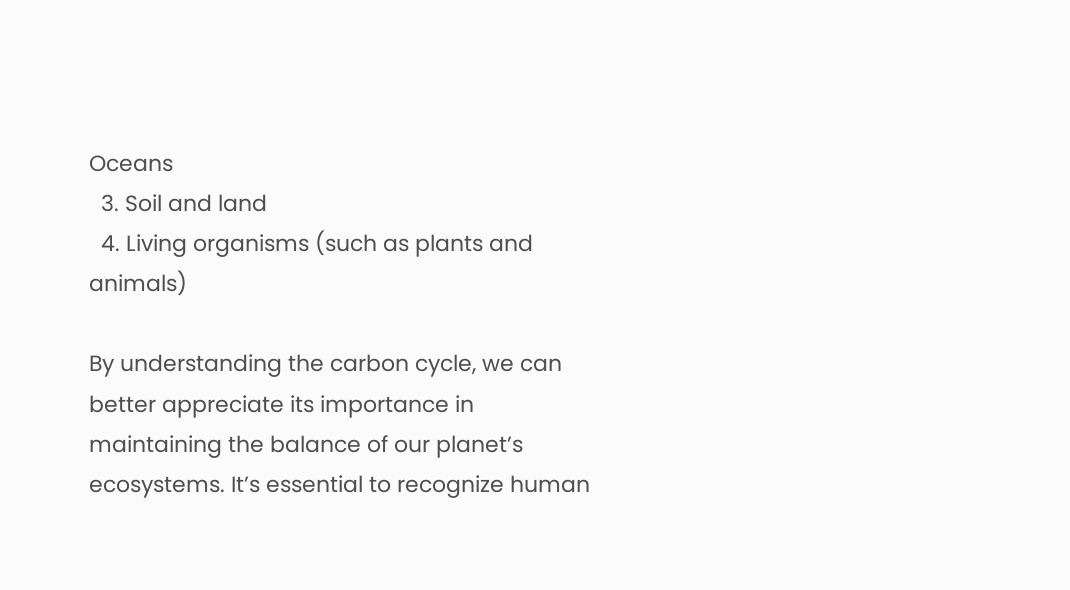Oceans
  3. Soil and land
  4. Living organisms (such as plants and animals)

By understanding the carbon cycle, we can better appreciate its importance in maintaining the balance of our planet’s ecosystems. It’s essential to recognize human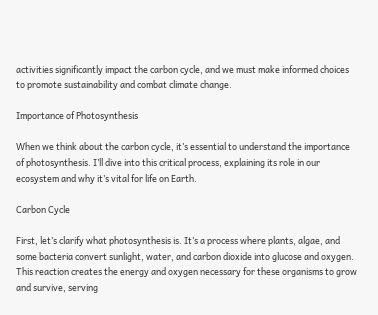activities significantly impact the carbon cycle, and we must make informed choices to promote sustainability and combat climate change.

Importance of Photosynthesis

When we think about the carbon cycle, it’s essential to understand the importance of photosynthesis. I’ll dive into this critical process, explaining its role in our ecosystem and why it’s vital for life on Earth.

Carbon Cycle

First, let’s clarify what photosynthesis is. It’s a process where plants, algae, and some bacteria convert sunlight, water, and carbon dioxide into glucose and oxygen. This reaction creates the energy and oxygen necessary for these organisms to grow and survive, serving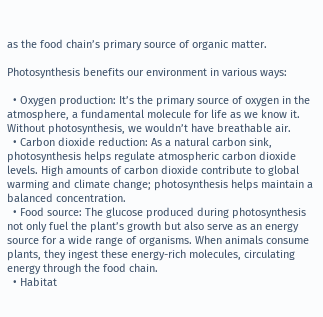as the food chain’s primary source of organic matter.

Photosynthesis benefits our environment in various ways:

  • Oxygen production: It’s the primary source of oxygen in the atmosphere, a fundamental molecule for life as we know it. Without photosynthesis, we wouldn’t have breathable air.
  • Carbon dioxide reduction: As a natural carbon sink, photosynthesis helps regulate atmospheric carbon dioxide levels. High amounts of carbon dioxide contribute to global warming and climate change; photosynthesis helps maintain a balanced concentration.
  • Food source: The glucose produced during photosynthesis not only fuel the plant’s growth but also serve as an energy source for a wide range of organisms. When animals consume plants, they ingest these energy-rich molecules, circulating energy through the food chain.
  • Habitat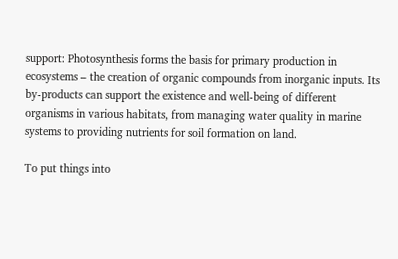support: Photosynthesis forms the basis for primary production in ecosystems – the creation of organic compounds from inorganic inputs. Its by-products can support the existence and well-being of different organisms in various habitats, from managing water quality in marine systems to providing nutrients for soil formation on land.

To put things into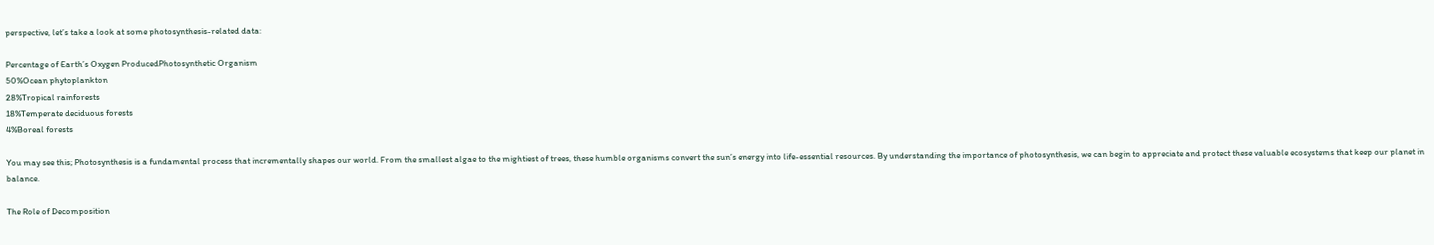perspective, let’s take a look at some photosynthesis-related data:

Percentage of Earth’s Oxygen ProducedPhotosynthetic Organism
50%Ocean phytoplankton
28%Tropical rainforests
18%Temperate deciduous forests
4%Boreal forests

You may see this; Photosynthesis is a fundamental process that incrementally shapes our world. From the smallest algae to the mightiest of trees, these humble organisms convert the sun’s energy into life-essential resources. By understanding the importance of photosynthesis, we can begin to appreciate and protect these valuable ecosystems that keep our planet in balance.

The Role of Decomposition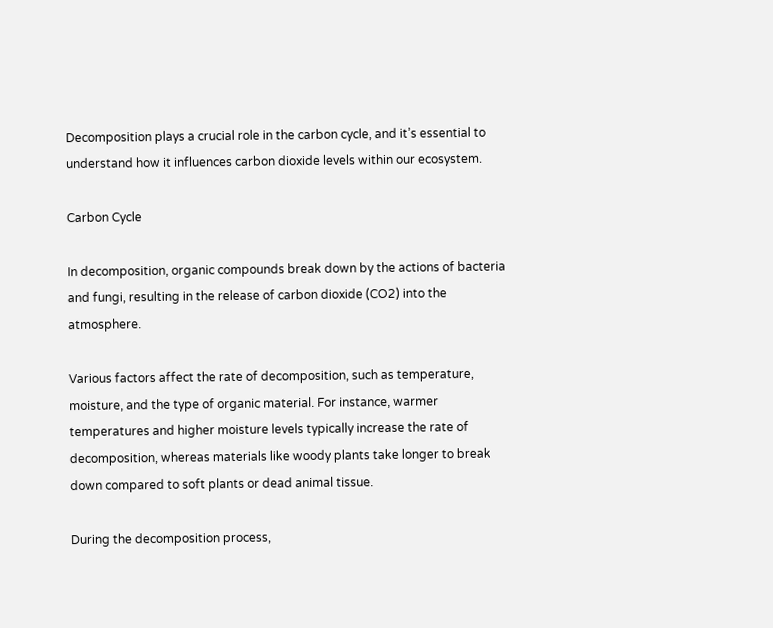Decomposition plays a crucial role in the carbon cycle, and it’s essential to understand how it influences carbon dioxide levels within our ecosystem.

Carbon Cycle

In decomposition, organic compounds break down by the actions of bacteria and fungi, resulting in the release of carbon dioxide (CO2) into the atmosphere.

Various factors affect the rate of decomposition, such as temperature, moisture, and the type of organic material. For instance, warmer temperatures and higher moisture levels typically increase the rate of decomposition, whereas materials like woody plants take longer to break down compared to soft plants or dead animal tissue.

During the decomposition process,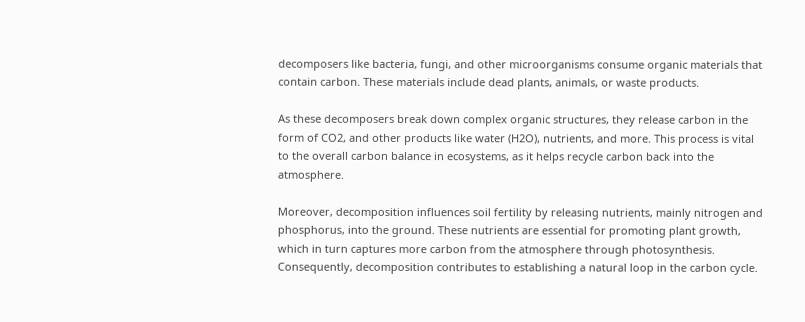decomposers like bacteria, fungi, and other microorganisms consume organic materials that contain carbon. These materials include dead plants, animals, or waste products.

As these decomposers break down complex organic structures, they release carbon in the form of CO2, and other products like water (H2O), nutrients, and more. This process is vital to the overall carbon balance in ecosystems, as it helps recycle carbon back into the atmosphere.

Moreover, decomposition influences soil fertility by releasing nutrients, mainly nitrogen and phosphorus, into the ground. These nutrients are essential for promoting plant growth, which in turn captures more carbon from the atmosphere through photosynthesis. Consequently, decomposition contributes to establishing a natural loop in the carbon cycle.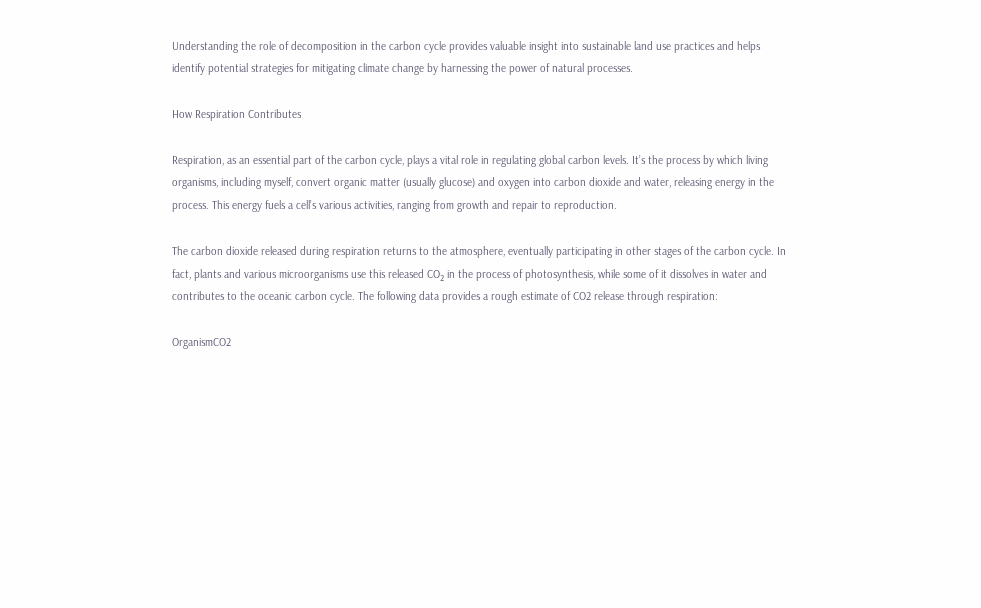Understanding the role of decomposition in the carbon cycle provides valuable insight into sustainable land use practices and helps identify potential strategies for mitigating climate change by harnessing the power of natural processes.

How Respiration Contributes

Respiration, as an essential part of the carbon cycle, plays a vital role in regulating global carbon levels. It’s the process by which living organisms, including myself, convert organic matter (usually glucose) and oxygen into carbon dioxide and water, releasing energy in the process. This energy fuels a cell’s various activities, ranging from growth and repair to reproduction.

The carbon dioxide released during respiration returns to the atmosphere, eventually participating in other stages of the carbon cycle. In fact, plants and various microorganisms use this released CO₂ in the process of photosynthesis, while some of it dissolves in water and contributes to the oceanic carbon cycle. The following data provides a rough estimate of CO2 release through respiration:

OrganismCO2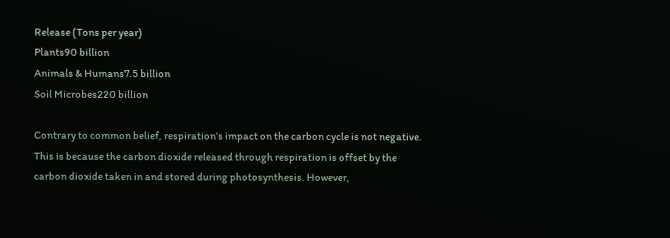Release (Tons per year)
Plants90 billion
Animals & Humans7.5 billion
Soil Microbes220 billion

Contrary to common belief, respiration’s impact on the carbon cycle is not negative. This is because the carbon dioxide released through respiration is offset by the carbon dioxide taken in and stored during photosynthesis. However,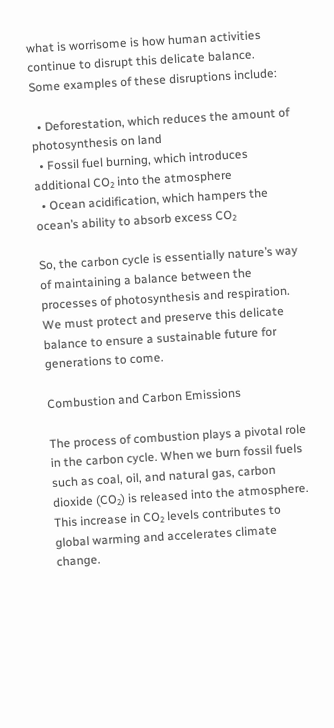what is worrisome is how human activities continue to disrupt this delicate balance. Some examples of these disruptions include:

  • Deforestation, which reduces the amount of photosynthesis on land
  • Fossil fuel burning, which introduces additional CO₂ into the atmosphere
  • Ocean acidification, which hampers the ocean’s ability to absorb excess CO₂

So, the carbon cycle is essentially nature’s way of maintaining a balance between the processes of photosynthesis and respiration. We must protect and preserve this delicate balance to ensure a sustainable future for generations to come.

Combustion and Carbon Emissions

The process of combustion plays a pivotal role in the carbon cycle. When we burn fossil fuels such as coal, oil, and natural gas, carbon dioxide (CO₂) is released into the atmosphere. This increase in CO₂ levels contributes to global warming and accelerates climate change.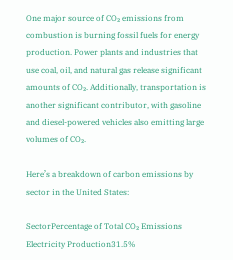One major source of CO₂ emissions from combustion is burning fossil fuels for energy production. Power plants and industries that use coal, oil, and natural gas release significant amounts of CO₂. Additionally, transportation is another significant contributor, with gasoline and diesel-powered vehicles also emitting large volumes of CO₂.

Here’s a breakdown of carbon emissions by sector in the United States:

SectorPercentage of Total CO₂ Emissions
Electricity Production31.5%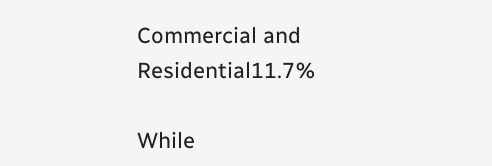Commercial and Residential11.7%

While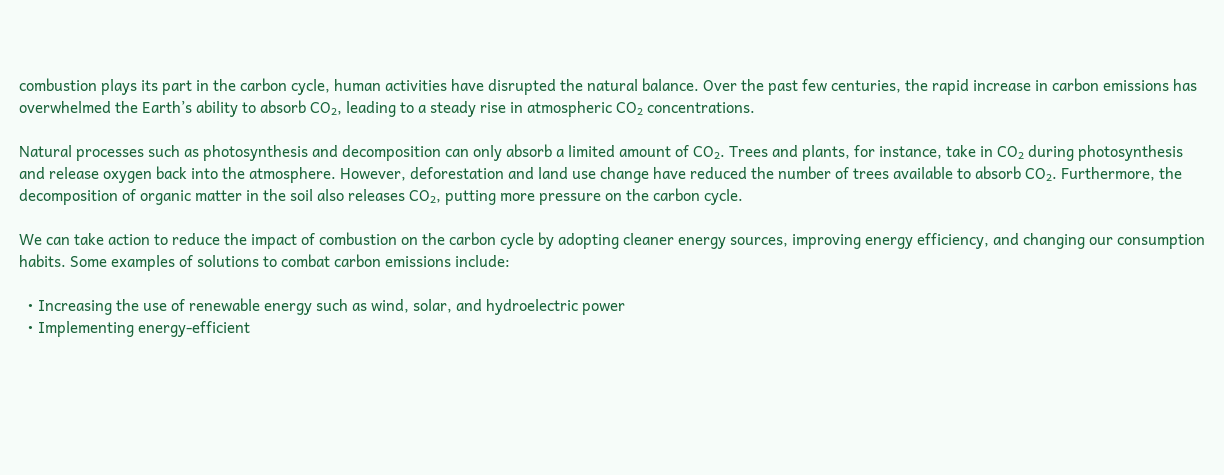combustion plays its part in the carbon cycle, human activities have disrupted the natural balance. Over the past few centuries, the rapid increase in carbon emissions has overwhelmed the Earth’s ability to absorb CO₂, leading to a steady rise in atmospheric CO₂ concentrations.

Natural processes such as photosynthesis and decomposition can only absorb a limited amount of CO₂. Trees and plants, for instance, take in CO₂ during photosynthesis and release oxygen back into the atmosphere. However, deforestation and land use change have reduced the number of trees available to absorb CO₂. Furthermore, the decomposition of organic matter in the soil also releases CO₂, putting more pressure on the carbon cycle.

We can take action to reduce the impact of combustion on the carbon cycle by adopting cleaner energy sources, improving energy efficiency, and changing our consumption habits. Some examples of solutions to combat carbon emissions include:

  • Increasing the use of renewable energy such as wind, solar, and hydroelectric power
  • Implementing energy-efficient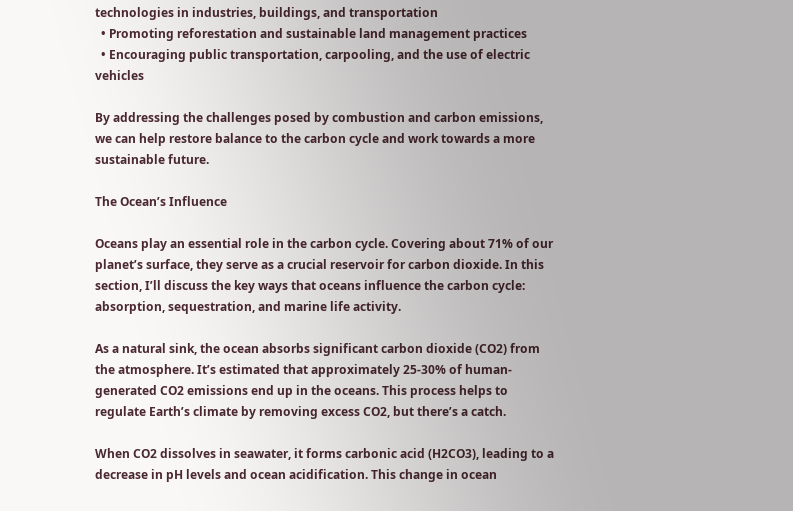technologies in industries, buildings, and transportation
  • Promoting reforestation and sustainable land management practices
  • Encouraging public transportation, carpooling, and the use of electric vehicles

By addressing the challenges posed by combustion and carbon emissions, we can help restore balance to the carbon cycle and work towards a more sustainable future.

The Ocean’s Influence

Oceans play an essential role in the carbon cycle. Covering about 71% of our planet’s surface, they serve as a crucial reservoir for carbon dioxide. In this section, I’ll discuss the key ways that oceans influence the carbon cycle: absorption, sequestration, and marine life activity.

As a natural sink, the ocean absorbs significant carbon dioxide (CO2) from the atmosphere. It’s estimated that approximately 25-30% of human-generated CO2 emissions end up in the oceans. This process helps to regulate Earth’s climate by removing excess CO2, but there’s a catch.

When CO2 dissolves in seawater, it forms carbonic acid (H2CO3), leading to a decrease in pH levels and ocean acidification. This change in ocean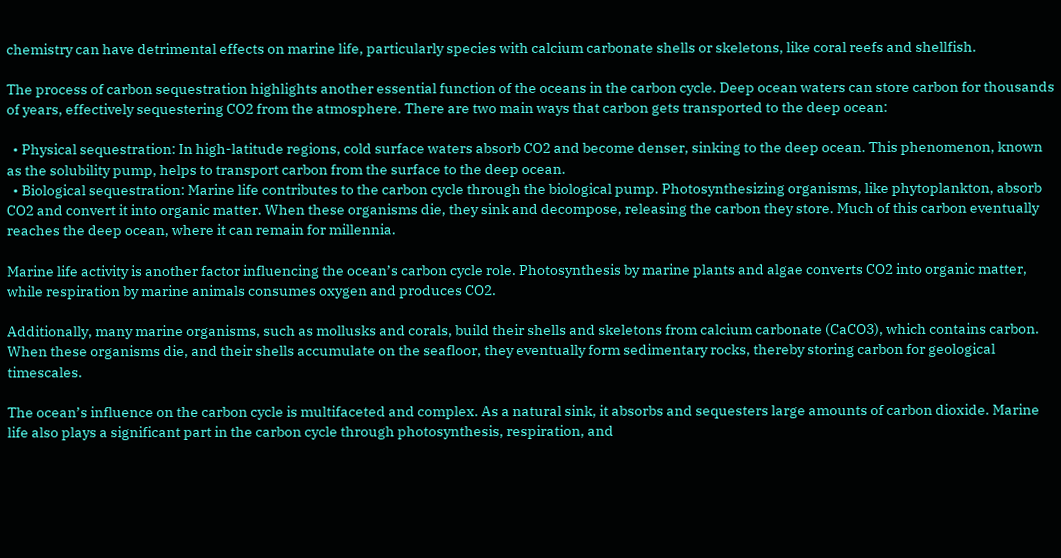chemistry can have detrimental effects on marine life, particularly species with calcium carbonate shells or skeletons, like coral reefs and shellfish.

The process of carbon sequestration highlights another essential function of the oceans in the carbon cycle. Deep ocean waters can store carbon for thousands of years, effectively sequestering CO2 from the atmosphere. There are two main ways that carbon gets transported to the deep ocean:

  • Physical sequestration: In high-latitude regions, cold surface waters absorb CO2 and become denser, sinking to the deep ocean. This phenomenon, known as the solubility pump, helps to transport carbon from the surface to the deep ocean.
  • Biological sequestration: Marine life contributes to the carbon cycle through the biological pump. Photosynthesizing organisms, like phytoplankton, absorb CO2 and convert it into organic matter. When these organisms die, they sink and decompose, releasing the carbon they store. Much of this carbon eventually reaches the deep ocean, where it can remain for millennia.

Marine life activity is another factor influencing the ocean’s carbon cycle role. Photosynthesis by marine plants and algae converts CO2 into organic matter, while respiration by marine animals consumes oxygen and produces CO2.

Additionally, many marine organisms, such as mollusks and corals, build their shells and skeletons from calcium carbonate (CaCO3), which contains carbon. When these organisms die, and their shells accumulate on the seafloor, they eventually form sedimentary rocks, thereby storing carbon for geological timescales.

The ocean’s influence on the carbon cycle is multifaceted and complex. As a natural sink, it absorbs and sequesters large amounts of carbon dioxide. Marine life also plays a significant part in the carbon cycle through photosynthesis, respiration, and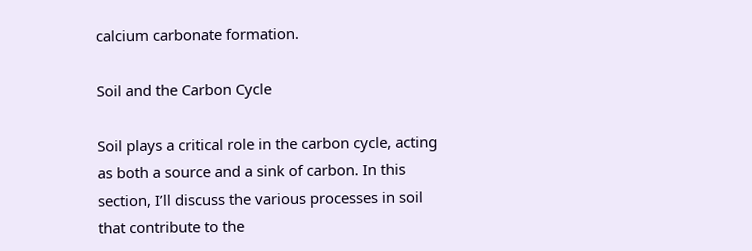calcium carbonate formation.

Soil and the Carbon Cycle

Soil plays a critical role in the carbon cycle, acting as both a source and a sink of carbon. In this section, I’ll discuss the various processes in soil that contribute to the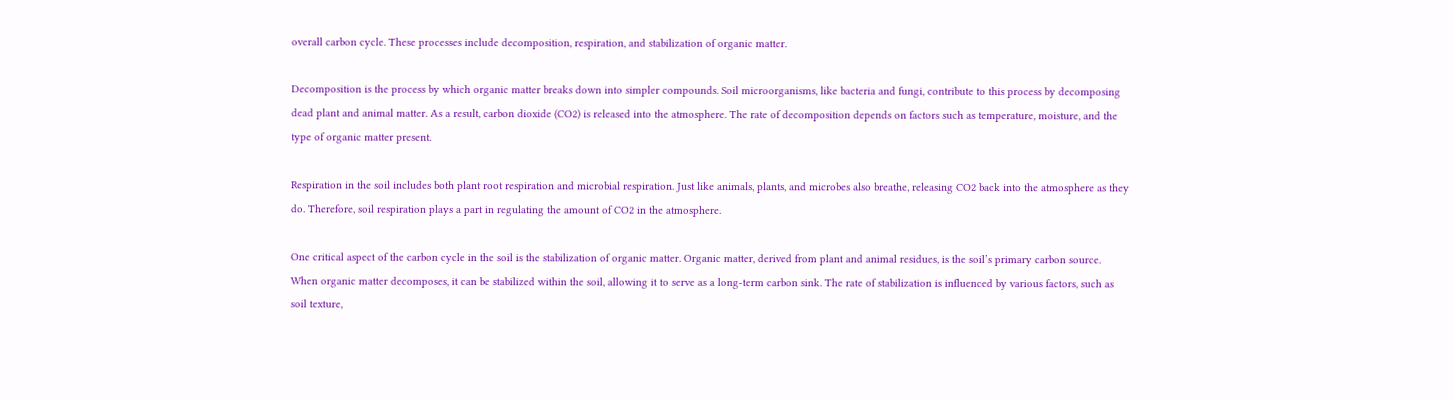overall carbon cycle. These processes include decomposition, respiration, and stabilization of organic matter.

Decomposition is the process by which organic matter breaks down into simpler compounds. Soil microorganisms, like bacteria and fungi, contribute to this process by decomposing dead plant and animal matter. As a result, carbon dioxide (CO2) is released into the atmosphere. The rate of decomposition depends on factors such as temperature, moisture, and the type of organic matter present.

Respiration in the soil includes both plant root respiration and microbial respiration. Just like animals, plants, and microbes also breathe, releasing CO2 back into the atmosphere as they do. Therefore, soil respiration plays a part in regulating the amount of CO2 in the atmosphere.

One critical aspect of the carbon cycle in the soil is the stabilization of organic matter. Organic matter, derived from plant and animal residues, is the soil’s primary carbon source. When organic matter decomposes, it can be stabilized within the soil, allowing it to serve as a long-term carbon sink. The rate of stabilization is influenced by various factors, such as soil texture,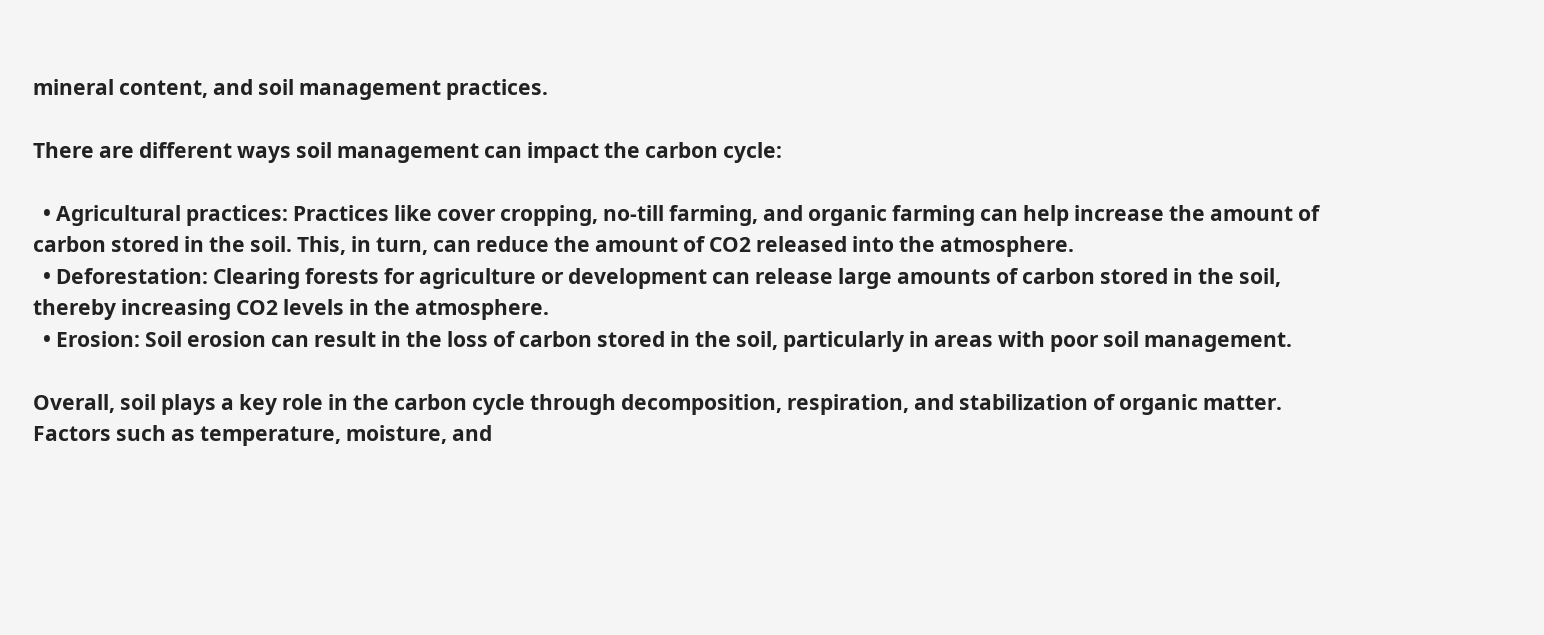mineral content, and soil management practices.

There are different ways soil management can impact the carbon cycle:

  • Agricultural practices: Practices like cover cropping, no-till farming, and organic farming can help increase the amount of carbon stored in the soil. This, in turn, can reduce the amount of CO2 released into the atmosphere.
  • Deforestation: Clearing forests for agriculture or development can release large amounts of carbon stored in the soil, thereby increasing CO2 levels in the atmosphere.
  • Erosion: Soil erosion can result in the loss of carbon stored in the soil, particularly in areas with poor soil management.

Overall, soil plays a key role in the carbon cycle through decomposition, respiration, and stabilization of organic matter. Factors such as temperature, moisture, and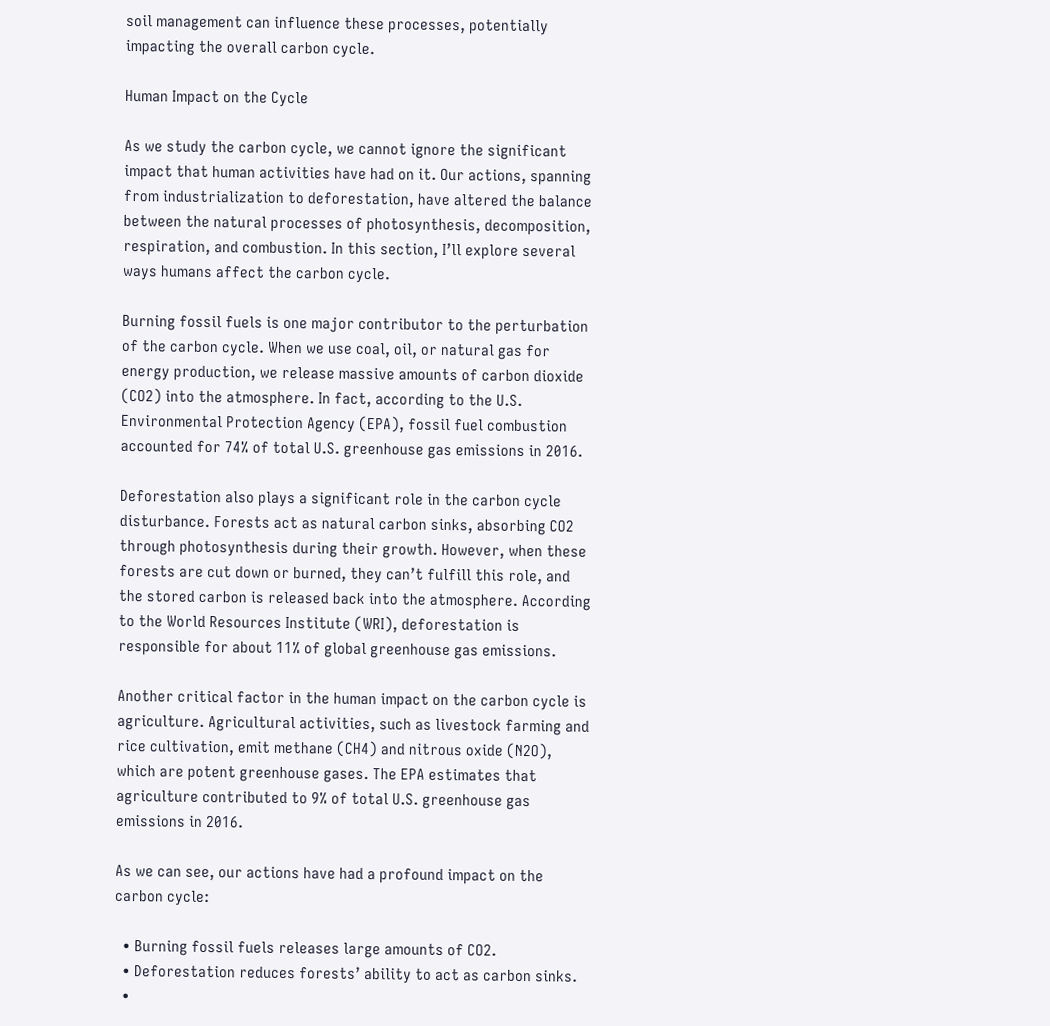soil management can influence these processes, potentially impacting the overall carbon cycle.

Human Impact on the Cycle

As we study the carbon cycle, we cannot ignore the significant impact that human activities have had on it. Our actions, spanning from industrialization to deforestation, have altered the balance between the natural processes of photosynthesis, decomposition, respiration, and combustion. In this section, I’ll explore several ways humans affect the carbon cycle.

Burning fossil fuels is one major contributor to the perturbation of the carbon cycle. When we use coal, oil, or natural gas for energy production, we release massive amounts of carbon dioxide (CO2) into the atmosphere. In fact, according to the U.S. Environmental Protection Agency (EPA), fossil fuel combustion accounted for 74% of total U.S. greenhouse gas emissions in 2016.

Deforestation also plays a significant role in the carbon cycle disturbance. Forests act as natural carbon sinks, absorbing CO2 through photosynthesis during their growth. However, when these forests are cut down or burned, they can’t fulfill this role, and the stored carbon is released back into the atmosphere. According to the World Resources Institute (WRI), deforestation is responsible for about 11% of global greenhouse gas emissions.

Another critical factor in the human impact on the carbon cycle is agriculture. Agricultural activities, such as livestock farming and rice cultivation, emit methane (CH4) and nitrous oxide (N2O), which are potent greenhouse gases. The EPA estimates that agriculture contributed to 9% of total U.S. greenhouse gas emissions in 2016.

As we can see, our actions have had a profound impact on the carbon cycle:

  • Burning fossil fuels releases large amounts of CO2.
  • Deforestation reduces forests’ ability to act as carbon sinks.
  •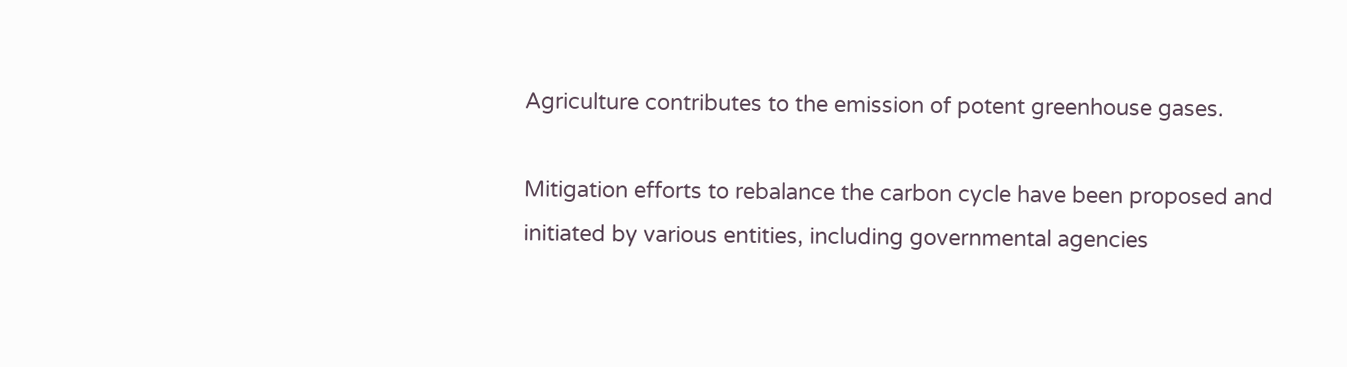Agriculture contributes to the emission of potent greenhouse gases.

Mitigation efforts to rebalance the carbon cycle have been proposed and initiated by various entities, including governmental agencies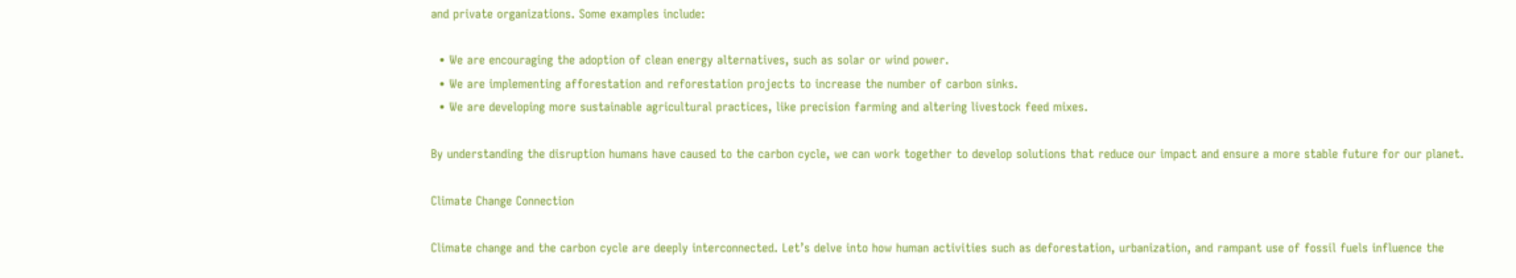and private organizations. Some examples include:

  • We are encouraging the adoption of clean energy alternatives, such as solar or wind power.
  • We are implementing afforestation and reforestation projects to increase the number of carbon sinks.
  • We are developing more sustainable agricultural practices, like precision farming and altering livestock feed mixes.

By understanding the disruption humans have caused to the carbon cycle, we can work together to develop solutions that reduce our impact and ensure a more stable future for our planet.

Climate Change Connection

Climate change and the carbon cycle are deeply interconnected. Let’s delve into how human activities such as deforestation, urbanization, and rampant use of fossil fuels influence the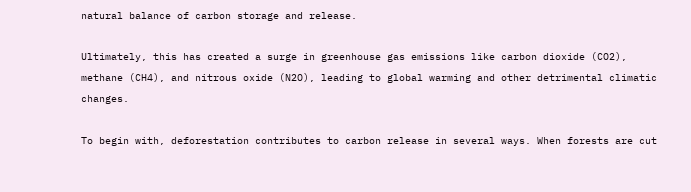natural balance of carbon storage and release.

Ultimately, this has created a surge in greenhouse gas emissions like carbon dioxide (CO2), methane (CH4), and nitrous oxide (N2O), leading to global warming and other detrimental climatic changes.

To begin with, deforestation contributes to carbon release in several ways. When forests are cut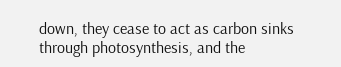down, they cease to act as carbon sinks through photosynthesis, and the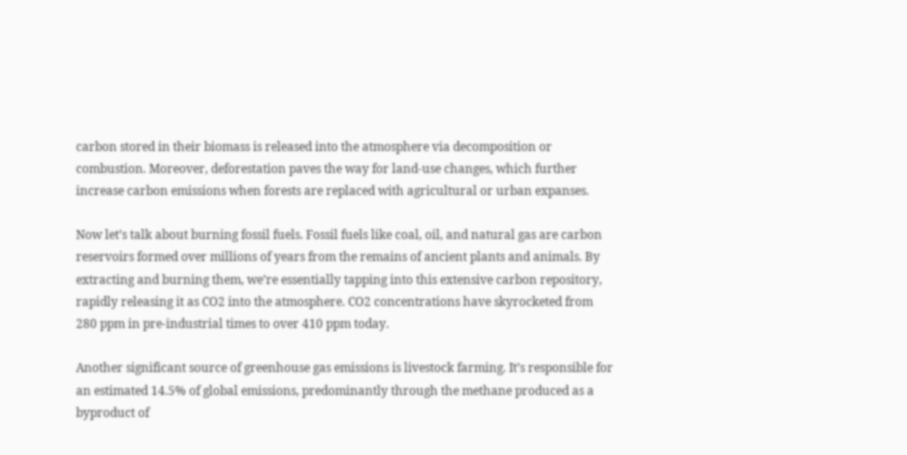carbon stored in their biomass is released into the atmosphere via decomposition or combustion. Moreover, deforestation paves the way for land-use changes, which further increase carbon emissions when forests are replaced with agricultural or urban expanses.

Now let’s talk about burning fossil fuels. Fossil fuels like coal, oil, and natural gas are carbon reservoirs formed over millions of years from the remains of ancient plants and animals. By extracting and burning them, we’re essentially tapping into this extensive carbon repository, rapidly releasing it as CO2 into the atmosphere. CO2 concentrations have skyrocketed from 280 ppm in pre-industrial times to over 410 ppm today.

Another significant source of greenhouse gas emissions is livestock farming. It’s responsible for an estimated 14.5% of global emissions, predominantly through the methane produced as a byproduct of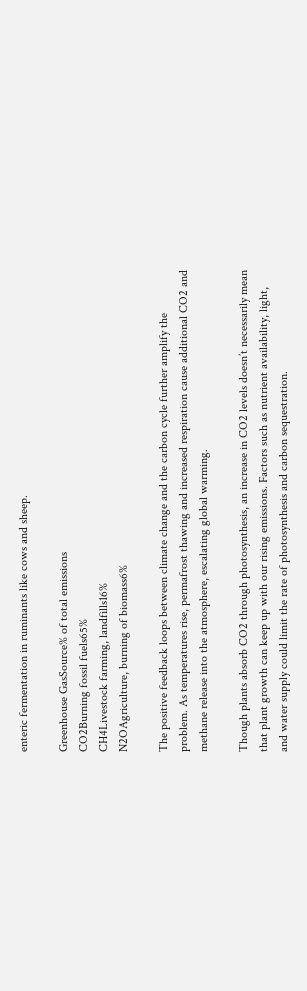enteric fermentation in ruminants like cows and sheep.

Greenhouse GasSource% of total emissions
CO2Burning fossil fuels65%
CH4Livestock farming, landfills16%
N2OAgriculture, burning of biomass6%

The positive feedback loops between climate change and the carbon cycle further amplify the problem. As temperatures rise, permafrost thawing and increased respiration cause additional CO2 and methane release into the atmosphere, escalating global warming.

Though plants absorb CO2 through photosynthesis, an increase in CO2 levels doesn’t necessarily mean that plant growth can keep up with our rising emissions. Factors such as nutrient availability, light, and water supply could limit the rate of photosynthesis and carbon sequestration.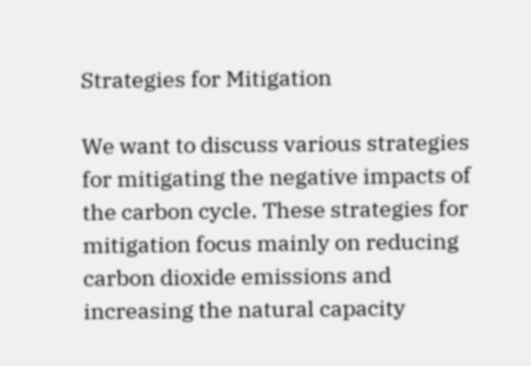Strategies for Mitigation

We want to discuss various strategies for mitigating the negative impacts of the carbon cycle. These strategies for mitigation focus mainly on reducing carbon dioxide emissions and increasing the natural capacity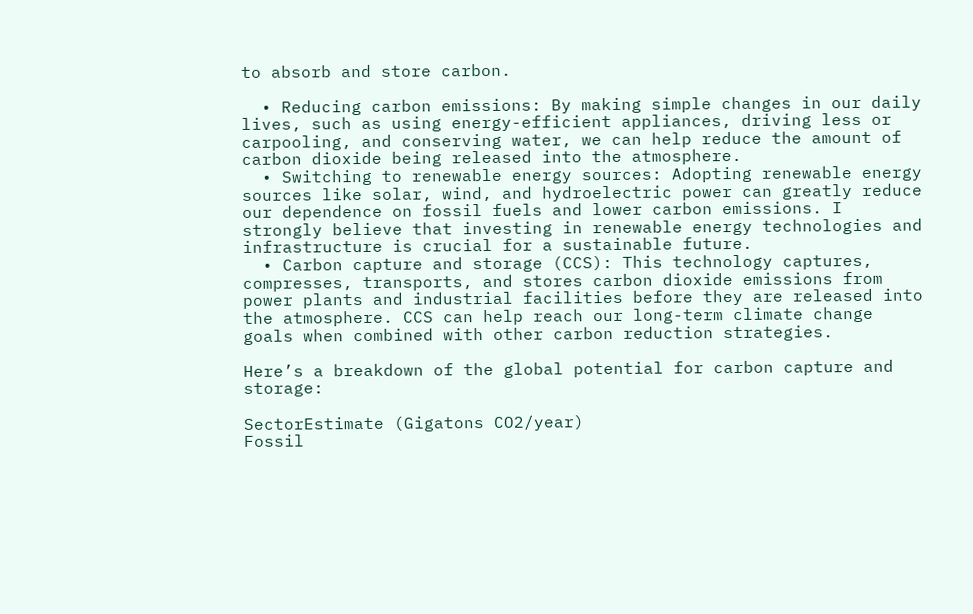to absorb and store carbon.

  • Reducing carbon emissions: By making simple changes in our daily lives, such as using energy-efficient appliances, driving less or carpooling, and conserving water, we can help reduce the amount of carbon dioxide being released into the atmosphere.
  • Switching to renewable energy sources: Adopting renewable energy sources like solar, wind, and hydroelectric power can greatly reduce our dependence on fossil fuels and lower carbon emissions. I strongly believe that investing in renewable energy technologies and infrastructure is crucial for a sustainable future.
  • Carbon capture and storage (CCS): This technology captures, compresses, transports, and stores carbon dioxide emissions from power plants and industrial facilities before they are released into the atmosphere. CCS can help reach our long-term climate change goals when combined with other carbon reduction strategies.

Here’s a breakdown of the global potential for carbon capture and storage:

SectorEstimate (Gigatons CO2/year)
Fossil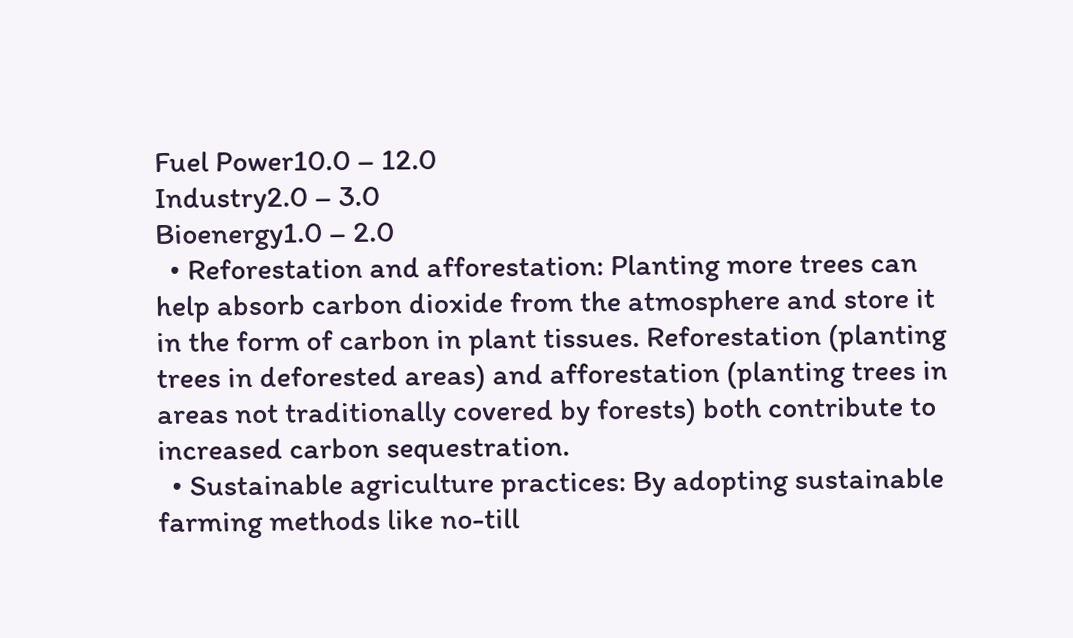Fuel Power10.0 – 12.0
Industry2.0 – 3.0
Bioenergy1.0 – 2.0
  • Reforestation and afforestation: Planting more trees can help absorb carbon dioxide from the atmosphere and store it in the form of carbon in plant tissues. Reforestation (planting trees in deforested areas) and afforestation (planting trees in areas not traditionally covered by forests) both contribute to increased carbon sequestration.
  • Sustainable agriculture practices: By adopting sustainable farming methods like no-till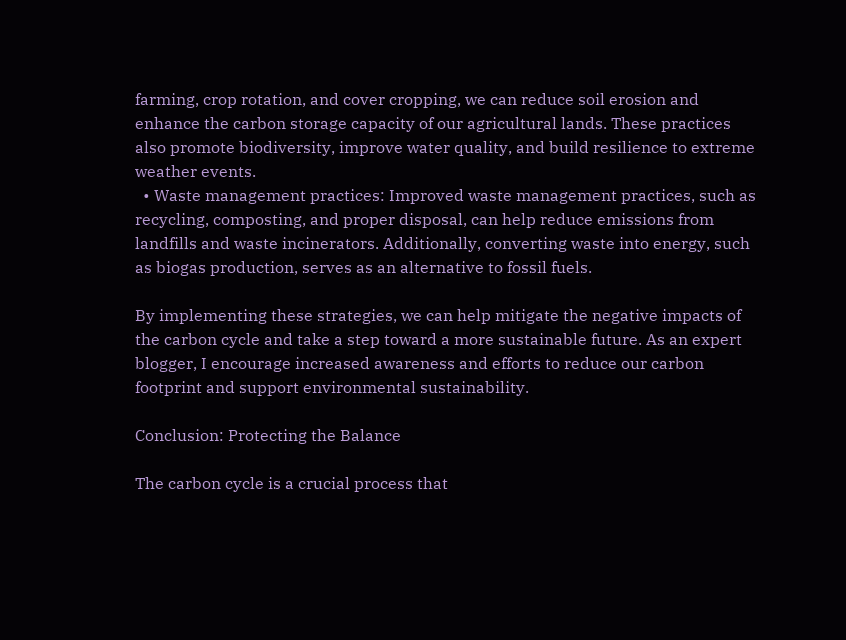farming, crop rotation, and cover cropping, we can reduce soil erosion and enhance the carbon storage capacity of our agricultural lands. These practices also promote biodiversity, improve water quality, and build resilience to extreme weather events.
  • Waste management practices: Improved waste management practices, such as recycling, composting, and proper disposal, can help reduce emissions from landfills and waste incinerators. Additionally, converting waste into energy, such as biogas production, serves as an alternative to fossil fuels.

By implementing these strategies, we can help mitigate the negative impacts of the carbon cycle and take a step toward a more sustainable future. As an expert blogger, I encourage increased awareness and efforts to reduce our carbon footprint and support environmental sustainability.

Conclusion: Protecting the Balance

The carbon cycle is a crucial process that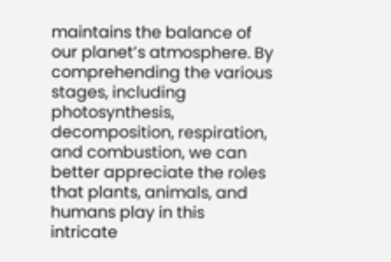maintains the balance of our planet’s atmosphere. By comprehending the various stages, including photosynthesis, decomposition, respiration, and combustion, we can better appreciate the roles that plants, animals, and humans play in this intricate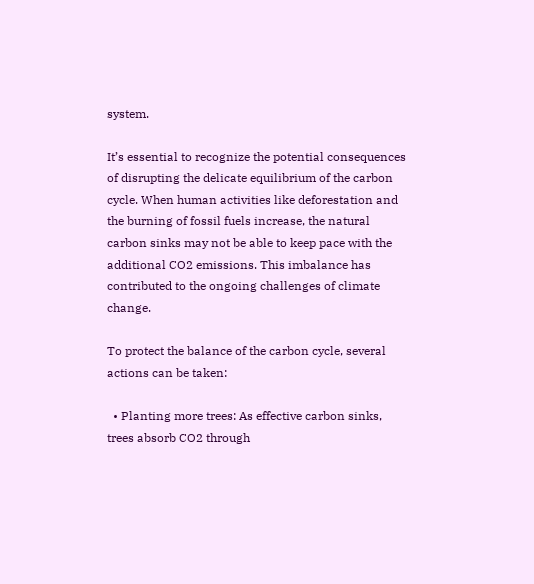system.

It’s essential to recognize the potential consequences of disrupting the delicate equilibrium of the carbon cycle. When human activities like deforestation and the burning of fossil fuels increase, the natural carbon sinks may not be able to keep pace with the additional CO2 emissions. This imbalance has contributed to the ongoing challenges of climate change.

To protect the balance of the carbon cycle, several actions can be taken:

  • Planting more trees: As effective carbon sinks, trees absorb CO2 through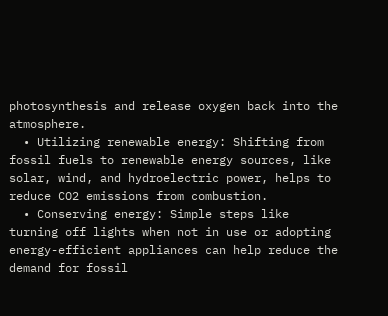photosynthesis and release oxygen back into the atmosphere.
  • Utilizing renewable energy: Shifting from fossil fuels to renewable energy sources, like solar, wind, and hydroelectric power, helps to reduce CO2 emissions from combustion.
  • Conserving energy: Simple steps like turning off lights when not in use or adopting energy-efficient appliances can help reduce the demand for fossil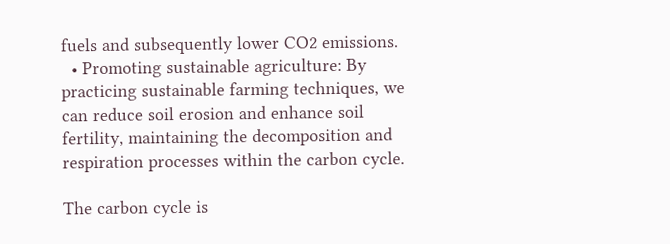fuels and subsequently lower CO2 emissions.
  • Promoting sustainable agriculture: By practicing sustainable farming techniques, we can reduce soil erosion and enhance soil fertility, maintaining the decomposition and respiration processes within the carbon cycle.

The carbon cycle is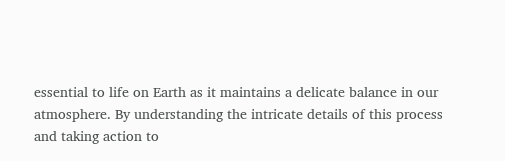essential to life on Earth as it maintains a delicate balance in our atmosphere. By understanding the intricate details of this process and taking action to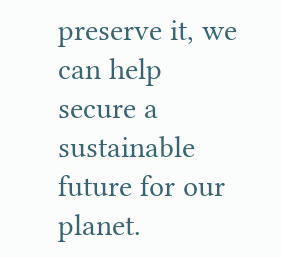preserve it, we can help secure a sustainable future for our planet.